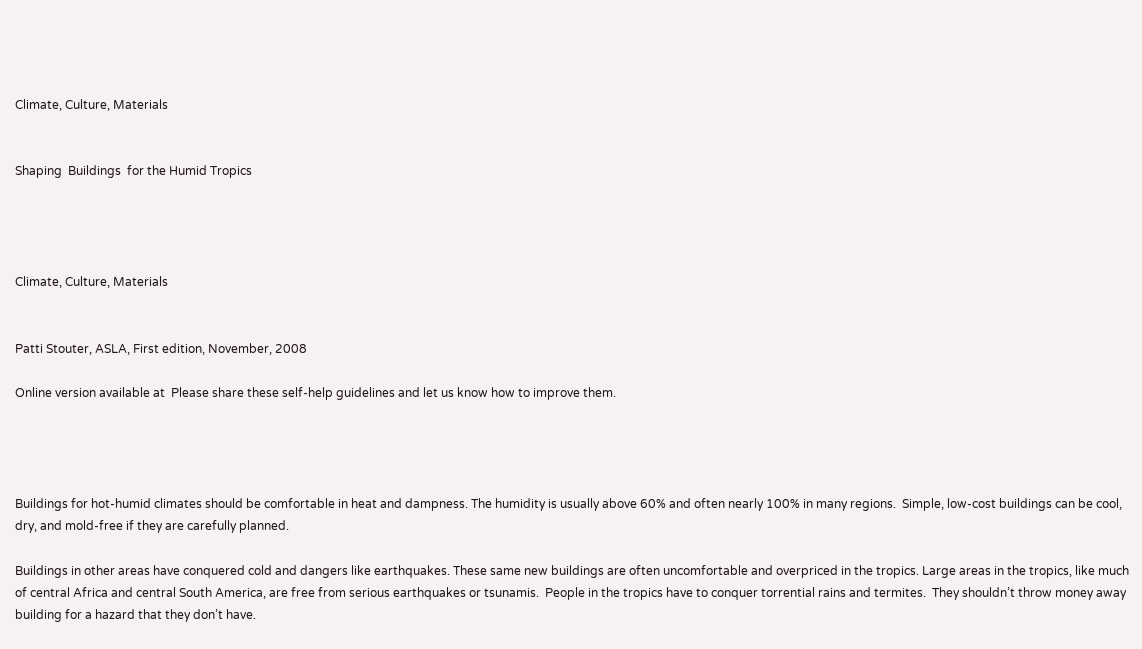Climate, Culture, Materials


Shaping  Buildings  for the Humid Tropics




Climate, Culture, Materials


Patti Stouter, ASLA, First edition, November, 2008

Online version available at  Please share these self-help guidelines and let us know how to improve them.




Buildings for hot-humid climates should be comfortable in heat and dampness. The humidity is usually above 60% and often nearly 100% in many regions.  Simple, low-cost buildings can be cool, dry, and mold-free if they are carefully planned.

Buildings in other areas have conquered cold and dangers like earthquakes. These same new buildings are often uncomfortable and overpriced in the tropics. Large areas in the tropics, like much of central Africa and central South America, are free from serious earthquakes or tsunamis.  People in the tropics have to conquer torrential rains and termites.  They shouldn’t throw money away building for a hazard that they don’t have.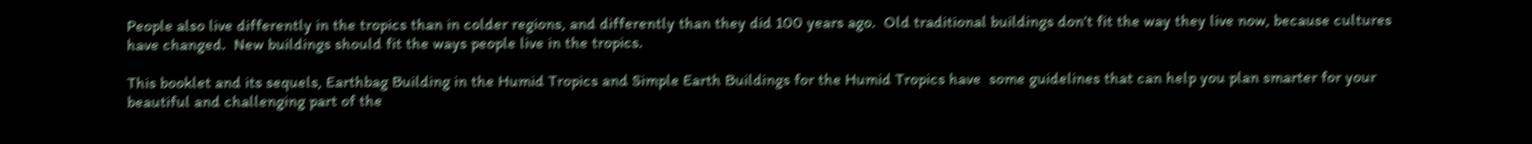People also live differently in the tropics than in colder regions, and differently than they did 100 years ago.  Old traditional buildings don’t fit the way they live now, because cultures have changed.  New buildings should fit the ways people live in the tropics.

This booklet and its sequels, Earthbag Building in the Humid Tropics and Simple Earth Buildings for the Humid Tropics have  some guidelines that can help you plan smarter for your beautiful and challenging part of the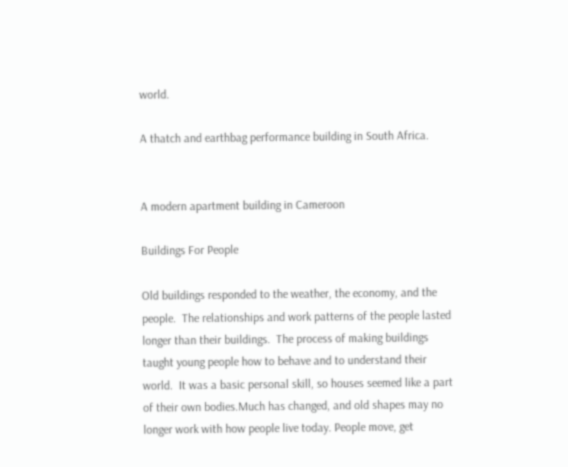world.

A thatch and earthbag performance building in South Africa.


A modern apartment building in Cameroon

Buildings For People

Old buildings responded to the weather, the economy, and the people.  The relationships and work patterns of the people lasted longer than their buildings.  The process of making buildings taught young people how to behave and to understand their world.  It was a basic personal skill, so houses seemed like a part of their own bodies.Much has changed, and old shapes may no longer work with how people live today. People move, get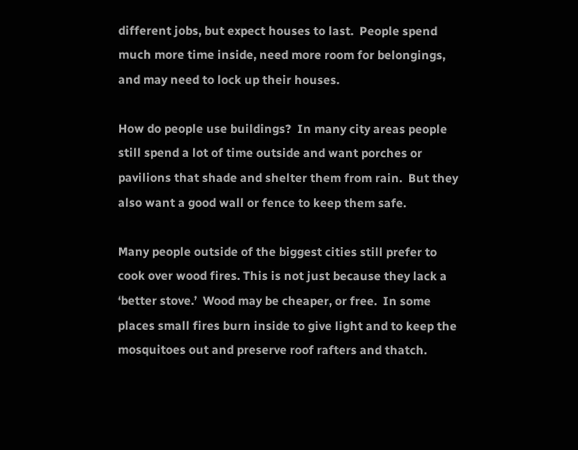different jobs, but expect houses to last.  People spend much more time inside, need more room for belongings, and may need to lock up their houses.

How do people use buildings?  In many city areas people still spend a lot of time outside and want porches or pavilions that shade and shelter them from rain.  But they also want a good wall or fence to keep them safe.

Many people outside of the biggest cities still prefer to cook over wood fires. This is not just because they lack a ‘better stove.’  Wood may be cheaper, or free.  In some places small fires burn inside to give light and to keep the mosquitoes out and preserve roof rafters and thatch.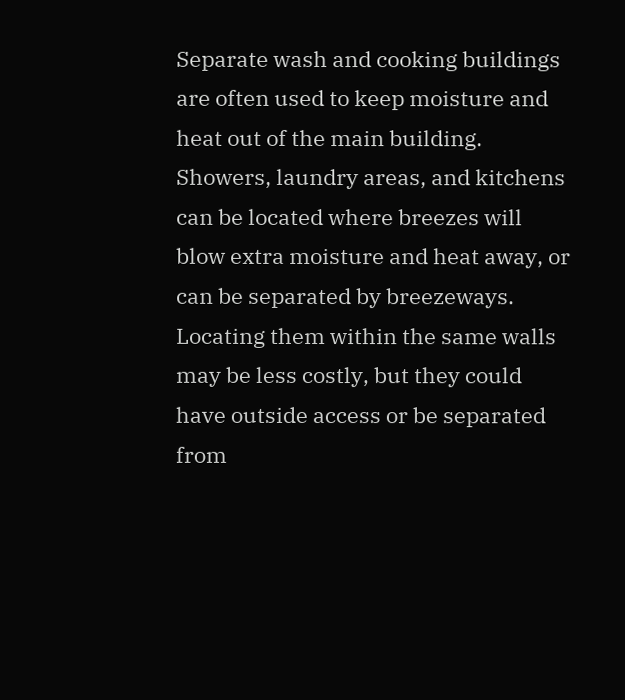Separate wash and cooking buildings are often used to keep moisture and heat out of the main building.  Showers, laundry areas, and kitchens can be located where breezes will blow extra moisture and heat away, or can be separated by breezeways.  Locating them within the same walls may be less costly, but they could have outside access or be separated from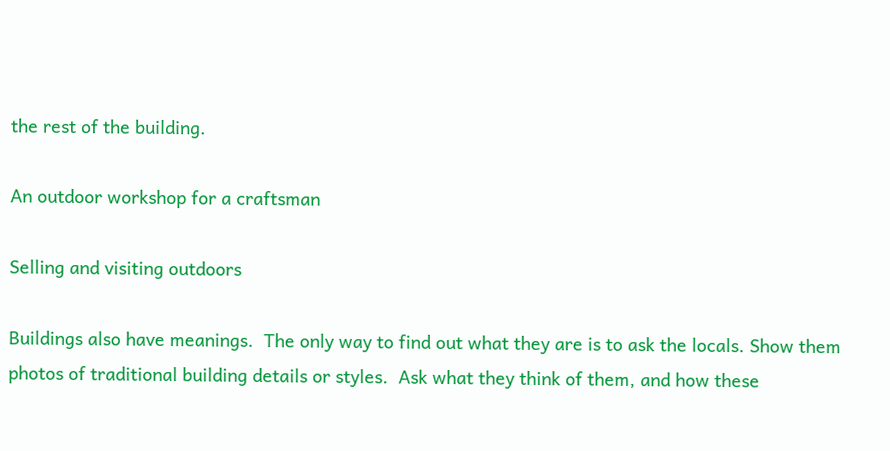the rest of the building.

An outdoor workshop for a craftsman

Selling and visiting outdoors

Buildings also have meanings.  The only way to find out what they are is to ask the locals. Show them photos of traditional building details or styles.  Ask what they think of them, and how these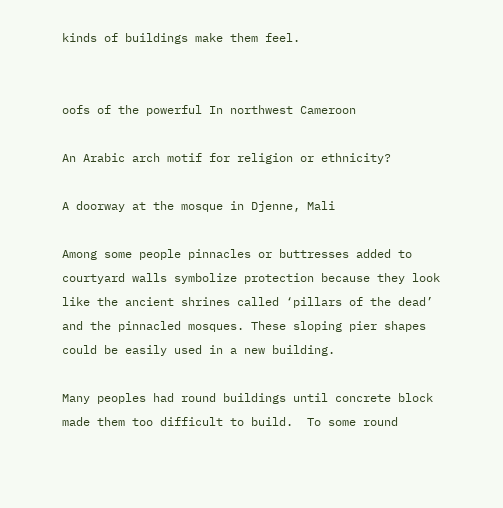kinds of buildings make them feel.


oofs of the powerful In northwest Cameroon

An Arabic arch motif for religion or ethnicity?

A doorway at the mosque in Djenne, Mali

Among some people pinnacles or buttresses added to courtyard walls symbolize protection because they look like the ancient shrines called ‘pillars of the dead’ and the pinnacled mosques. These sloping pier shapes could be easily used in a new building.

Many peoples had round buildings until concrete block made them too difficult to build.  To some round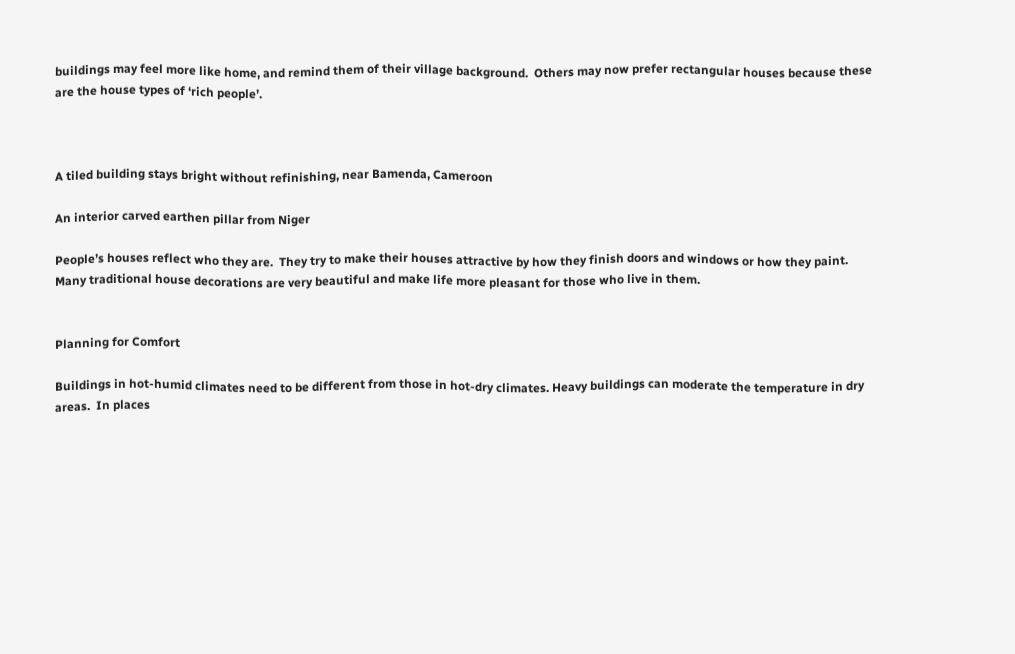buildings may feel more like home, and remind them of their village background.  Others may now prefer rectangular houses because these are the house types of ‘rich people’.



A tiled building stays bright without refinishing, near Bamenda, Cameroon

An interior carved earthen pillar from Niger

People’s houses reflect who they are.  They try to make their houses attractive by how they finish doors and windows or how they paint.   Many traditional house decorations are very beautiful and make life more pleasant for those who live in them.


Planning for Comfort

Buildings in hot-humid climates need to be different from those in hot-dry climates. Heavy buildings can moderate the temperature in dry areas.  In places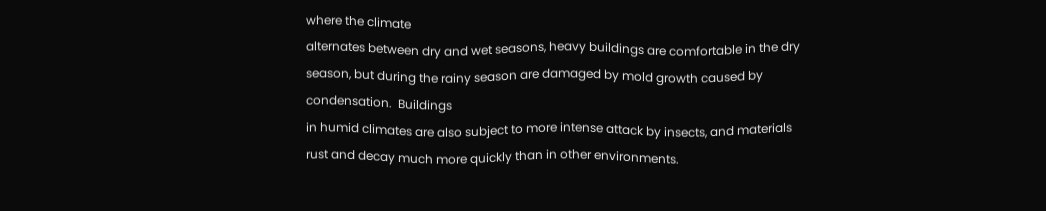where the climate
alternates between dry and wet seasons, heavy buildings are comfortable in the dry season, but during the rainy season are damaged by mold growth caused by condensation.  Buildings
in humid climates are also subject to more intense attack by insects, and materials rust and decay much more quickly than in other environments.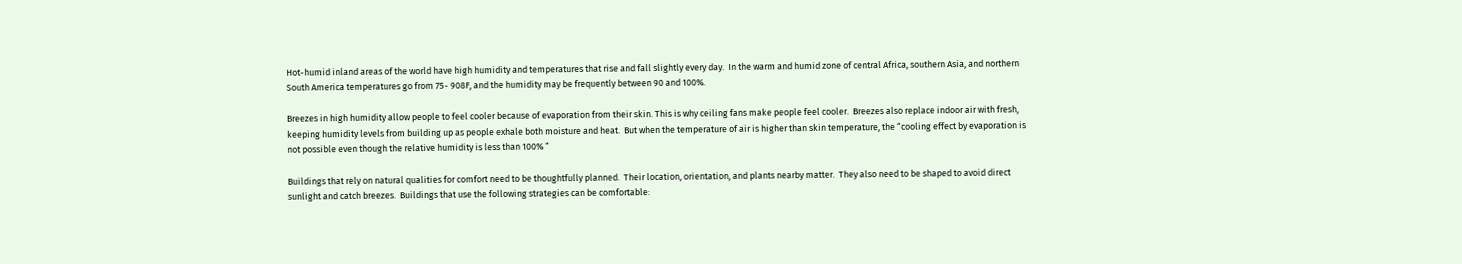Hot-humid inland areas of the world have high humidity and temperatures that rise and fall slightly every day.  In the warm and humid zone of central Africa, southern Asia, and northern South America temperatures go from 75- 908F, and the humidity may be frequently between 90 and 100%.

Breezes in high humidity allow people to feel cooler because of evaporation from their skin. This is why ceiling fans make people feel cooler.  Breezes also replace indoor air with fresh, keeping humidity levels from building up as people exhale both moisture and heat.  But when the temperature of air is higher than skin temperature, the “cooling effect by evaporation is not possible even though the relative humidity is less than 100% “

Buildings that rely on natural qualities for comfort need to be thoughtfully planned.  Their location, orientation, and plants nearby matter.  They also need to be shaped to avoid direct
sunlight and catch breezes.  Buildings that use the following strategies can be comfortable: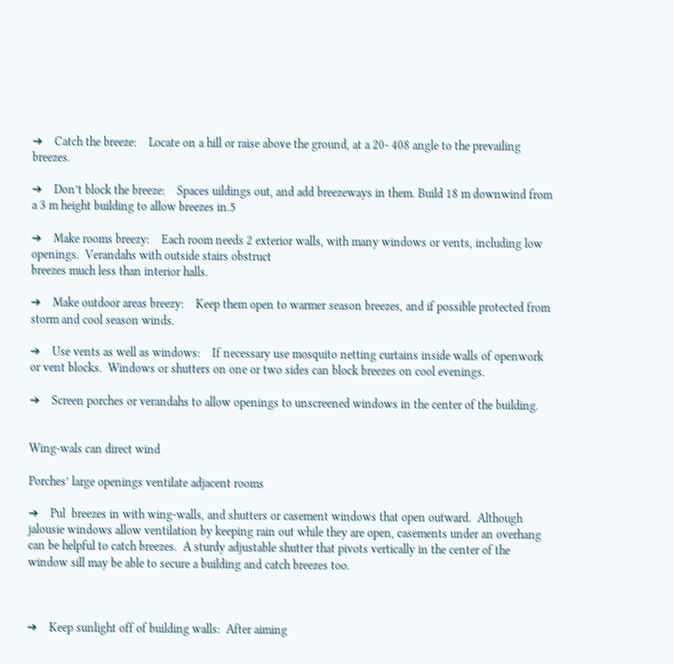➔    Catch the breeze:    Locate on a hill or raise above the ground, at a 20- 408 angle to the prevailing breezes.

➔    Don’t block the breeze:    Spaces uildings out, and add breezeways in them. Build 18 m downwind from a 3 m height building to allow breezes in.5

➔    Make rooms breezy:    Each room needs 2 exterior walls, with many windows or vents, including low openings.  Verandahs with outside stairs obstruct
breezes much less than interior halls.

➔    Make outdoor areas breezy:    Keep them open to warmer season breezes, and if possible protected from storm and cool season winds.

➔    Use vents as well as windows:    If necessary use mosquito netting curtains inside walls of openwork or vent blocks.  Windows or shutters on one or two sides can block breezes on cool evenings.

➔    Screen porches or verandahs to allow openings to unscreened windows in the center of the building.


Wing-wals can direct wind

Porches’ large openings ventilate adjacent rooms

➔    Pul  breezes in with wing-walls, and shutters or casement windows that open outward.  Although jalousie windows allow ventilation by keeping rain out while they are open, casements under an overhang can be helpful to catch breezes.  A sturdy adjustable shutter that pivots vertically in the center of the window sill may be able to secure a building and catch breezes too.



➔    Keep sunlight off of building walls:  After aiming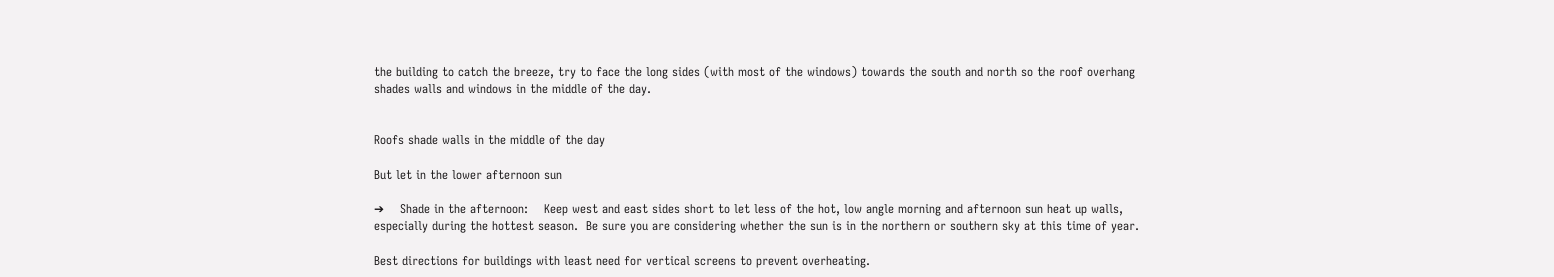the building to catch the breeze, try to face the long sides (with most of the windows) towards the south and north so the roof overhang shades walls and windows in the middle of the day.


Roofs shade walls in the middle of the day

But let in the lower afternoon sun

➔    Shade in the afternoon:    Keep west and east sides short to let less of the hot, low angle morning and afternoon sun heat up walls, especially during the hottest season.  Be sure you are considering whether the sun is in the northern or southern sky at this time of year.

Best directions for buildings with least need for vertical screens to prevent overheating.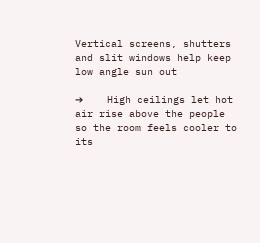Vertical screens, shutters and slit windows help keep low angle sun out

➔    High ceilings let hot air rise above the people so the room feels cooler to its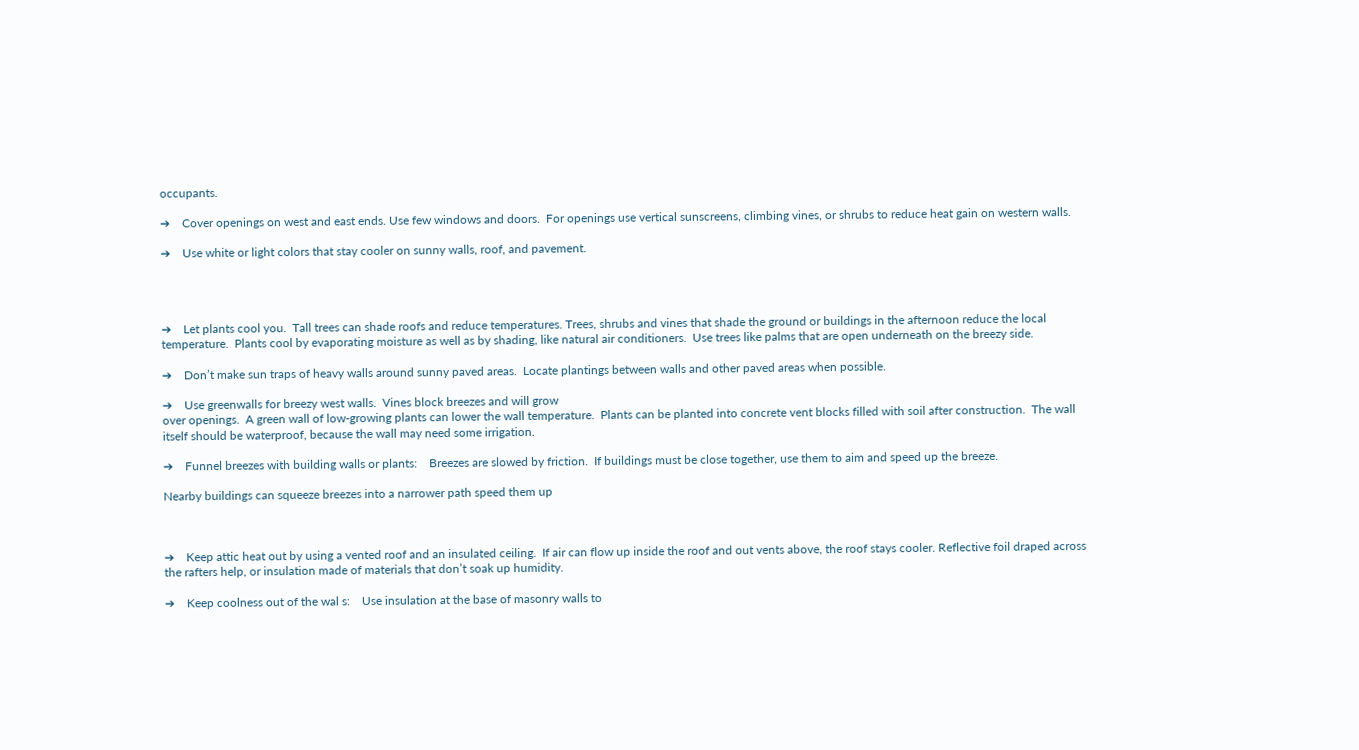occupants.

➔    Cover openings on west and east ends. Use few windows and doors.  For openings use vertical sunscreens, climbing vines, or shrubs to reduce heat gain on western walls.

➔    Use white or light colors that stay cooler on sunny walls, roof, and pavement.




➔    Let plants cool you.  Tall trees can shade roofs and reduce temperatures. Trees, shrubs and vines that shade the ground or buildings in the afternoon reduce the local temperature.  Plants cool by evaporating moisture as well as by shading, like natural air conditioners.  Use trees like palms that are open underneath on the breezy side.

➔    Don’t make sun traps of heavy walls around sunny paved areas.  Locate plantings between walls and other paved areas when possible.

➔    Use greenwalls for breezy west walls.  Vines block breezes and will grow
over openings.  A green wall of low-growing plants can lower the wall temperature.  Plants can be planted into concrete vent blocks filled with soil after construction.  The wall itself should be waterproof, because the wall may need some irrigation.

➔    Funnel breezes with building walls or plants:    Breezes are slowed by friction.  If buildings must be close together, use them to aim and speed up the breeze.

Nearby buildings can squeeze breezes into a narrower path speed them up



➔    Keep attic heat out by using a vented roof and an insulated ceiling.  If air can flow up inside the roof and out vents above, the roof stays cooler. Reflective foil draped across the rafters help, or insulation made of materials that don’t soak up humidity.

➔    Keep coolness out of the wal s:    Use insulation at the base of masonry walls to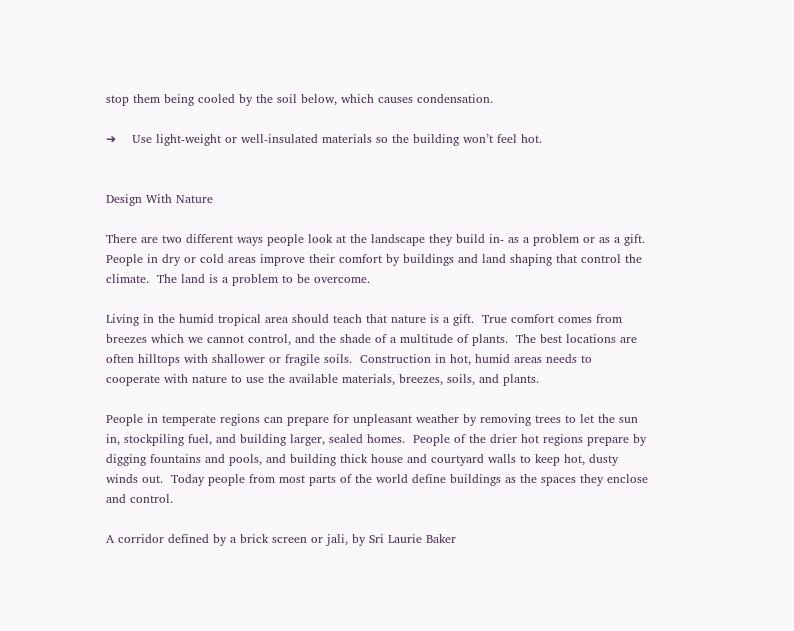stop them being cooled by the soil below, which causes condensation.

➔    Use light-weight or well-insulated materials so the building won’t feel hot.


Design With Nature

There are two different ways people look at the landscape they build in- as a problem or as a gift.  People in dry or cold areas improve their comfort by buildings and land shaping that control the climate.  The land is a problem to be overcome.

Living in the humid tropical area should teach that nature is a gift.  True comfort comes from breezes which we cannot control, and the shade of a multitude of plants.  The best locations are often hilltops with shallower or fragile soils.  Construction in hot, humid areas needs to cooperate with nature to use the available materials, breezes, soils, and plants.

People in temperate regions can prepare for unpleasant weather by removing trees to let the sun in, stockpiling fuel, and building larger, sealed homes.  People of the drier hot regions prepare by digging fountains and pools, and building thick house and courtyard walls to keep hot, dusty winds out.  Today people from most parts of the world define buildings as the spaces they enclose and control.

A corridor defined by a brick screen or jali, by Sri Laurie Baker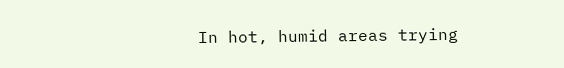In hot, humid areas trying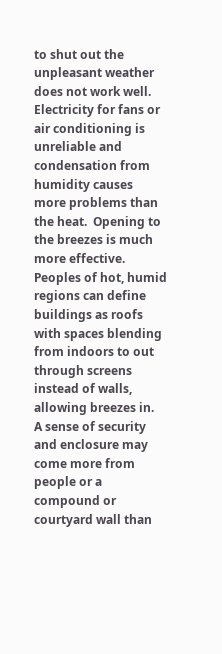to shut out the unpleasant weather does not work well. Electricity for fans or air conditioning is unreliable and condensation from humidity causes more problems than the heat.  Opening to the breezes is much more effective.  Peoples of hot, humid regions can define buildings as roofs with spaces blending from indoors to out through screens
instead of walls, allowing breezes in.  A sense of security and enclosure may come more from people or a compound or courtyard wall than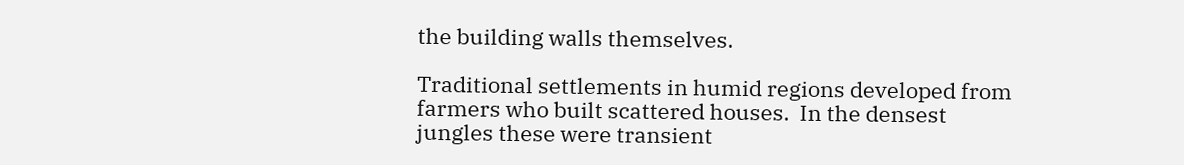the building walls themselves.

Traditional settlements in humid regions developed from farmers who built scattered houses.  In the densest jungles these were transient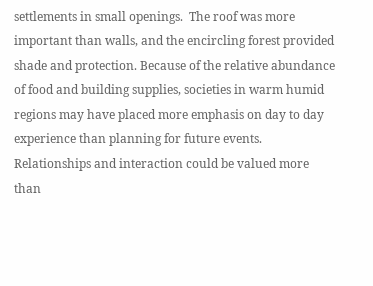settlements in small openings.  The roof was more important than walls, and the encircling forest provided shade and protection. Because of the relative abundance of food and building supplies, societies in warm humid regions may have placed more emphasis on day to day experience than planning for future events.   Relationships and interaction could be valued more than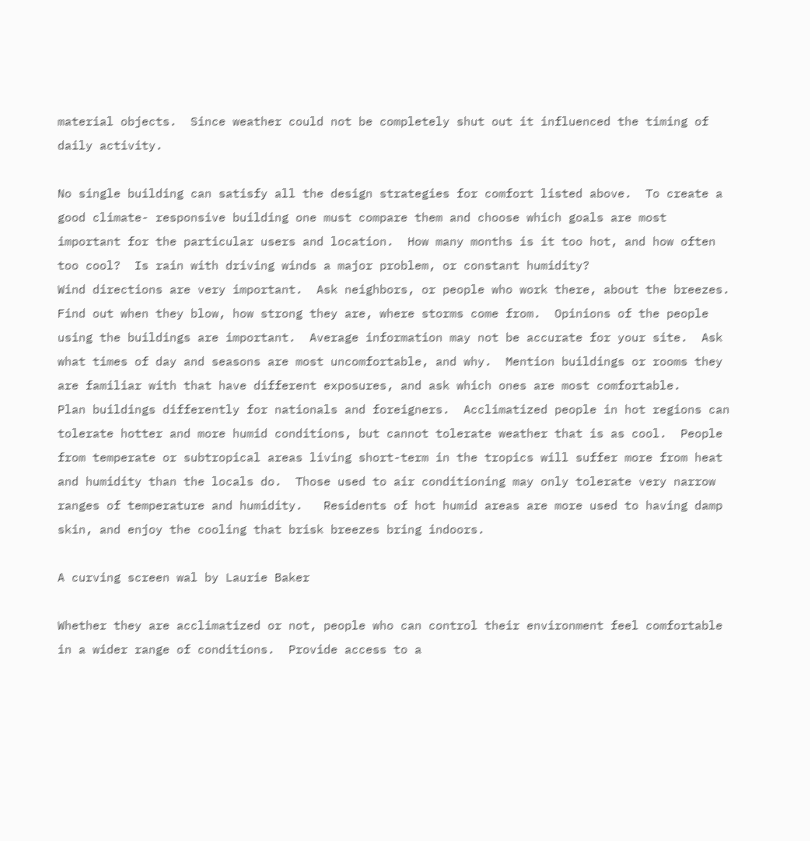material objects.  Since weather could not be completely shut out it influenced the timing of daily activity.

No single building can satisfy all the design strategies for comfort listed above.  To create a good climate- responsive building one must compare them and choose which goals are most important for the particular users and location.  How many months is it too hot, and how often too cool?  Is rain with driving winds a major problem, or constant humidity?
Wind directions are very important.  Ask neighbors, or people who work there, about the breezes.  Find out when they blow, how strong they are, where storms come from.  Opinions of the people using the buildings are important.  Average information may not be accurate for your site.  Ask what times of day and seasons are most uncomfortable, and why.  Mention buildings or rooms they are familiar with that have different exposures, and ask which ones are most comfortable.
Plan buildings differently for nationals and foreigners.  Acclimatized people in hot regions can tolerate hotter and more humid conditions, but cannot tolerate weather that is as cool.  People from temperate or subtropical areas living short-term in the tropics will suffer more from heat and humidity than the locals do.  Those used to air conditioning may only tolerate very narrow ranges of temperature and humidity.   Residents of hot humid areas are more used to having damp skin, and enjoy the cooling that brisk breezes bring indoors.

A curving screen wal by Laurie Baker

Whether they are acclimatized or not, people who can control their environment feel comfortable in a wider range of conditions.  Provide access to a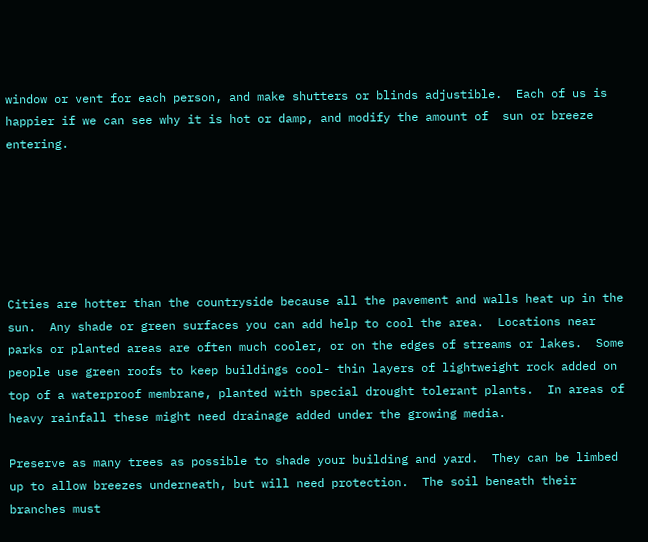window or vent for each person, and make shutters or blinds adjustible.  Each of us is happier if we can see why it is hot or damp, and modify the amount of  sun or breeze entering.






Cities are hotter than the countryside because all the pavement and walls heat up in the sun.  Any shade or green surfaces you can add help to cool the area.  Locations near parks or planted areas are often much cooler, or on the edges of streams or lakes.  Some people use green roofs to keep buildings cool- thin layers of lightweight rock added on top of a waterproof membrane, planted with special drought tolerant plants.  In areas of heavy rainfall these might need drainage added under the growing media.

Preserve as many trees as possible to shade your building and yard.  They can be limbed up to allow breezes underneath, but will need protection.  The soil beneath their branches must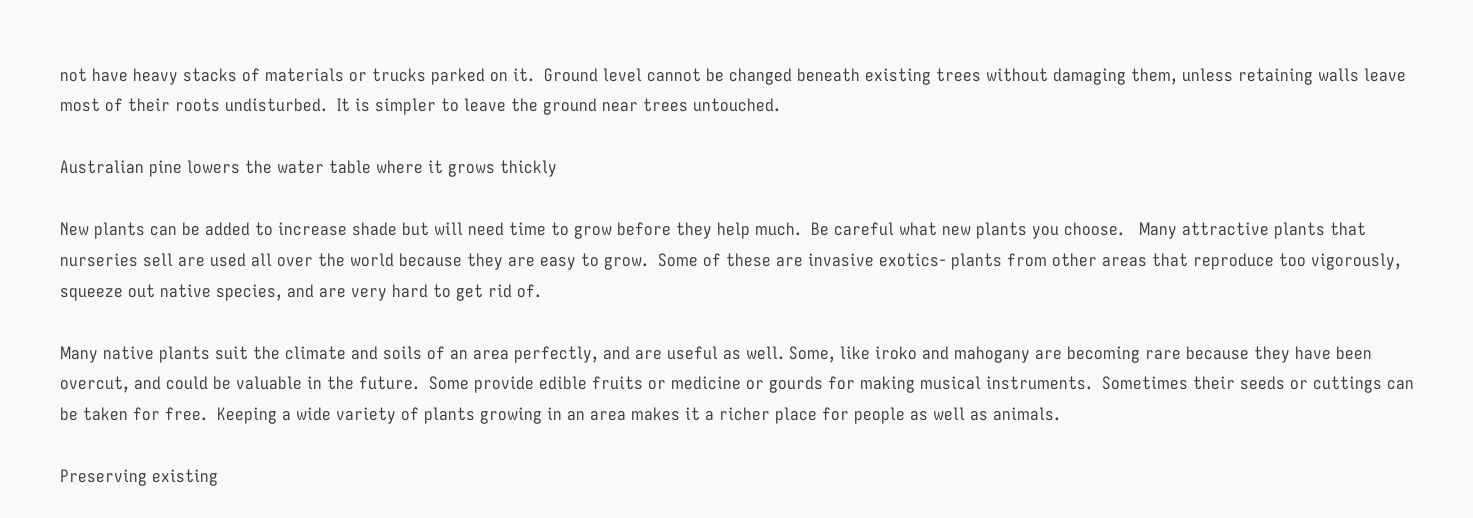not have heavy stacks of materials or trucks parked on it.  Ground level cannot be changed beneath existing trees without damaging them, unless retaining walls leave most of their roots undisturbed.  It is simpler to leave the ground near trees untouched.

Australian pine lowers the water table where it grows thickly

New plants can be added to increase shade but will need time to grow before they help much.  Be careful what new plants you choose.   Many attractive plants that nurseries sell are used all over the world because they are easy to grow.  Some of these are invasive exotics- plants from other areas that reproduce too vigorously, squeeze out native species, and are very hard to get rid of.

Many native plants suit the climate and soils of an area perfectly, and are useful as well. Some, like iroko and mahogany are becoming rare because they have been overcut, and could be valuable in the future.  Some provide edible fruits or medicine or gourds for making musical instruments.  Sometimes their seeds or cuttings can be taken for free.  Keeping a wide variety of plants growing in an area makes it a richer place for people as well as animals.

Preserving existing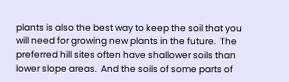plants is also the best way to keep the soil that you will need for growing new plants in the future.  The preferred hill sites often have shallower soils than lower slope areas.  And the soils of some parts of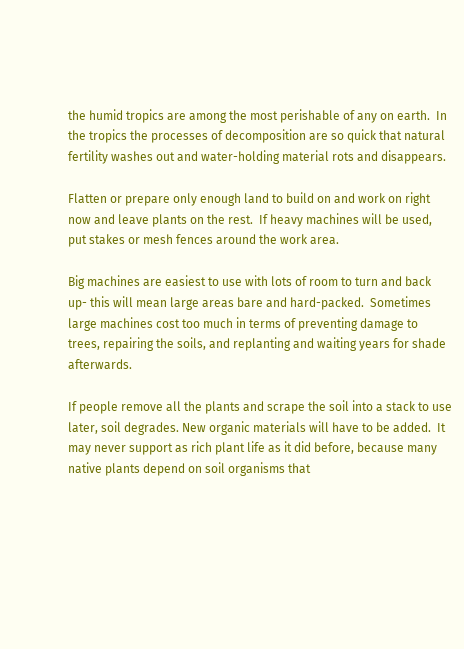the humid tropics are among the most perishable of any on earth.  In the tropics the processes of decomposition are so quick that natural fertility washes out and water-holding material rots and disappears.

Flatten or prepare only enough land to build on and work on right now and leave plants on the rest.  If heavy machines will be used, put stakes or mesh fences around the work area.

Big machines are easiest to use with lots of room to turn and back up- this will mean large areas bare and hard-packed.  Sometimes large machines cost too much in terms of preventing damage to trees, repairing the soils, and replanting and waiting years for shade afterwards.

If people remove all the plants and scrape the soil into a stack to use later, soil degrades. New organic materials will have to be added.  It may never support as rich plant life as it did before, because many native plants depend on soil organisms that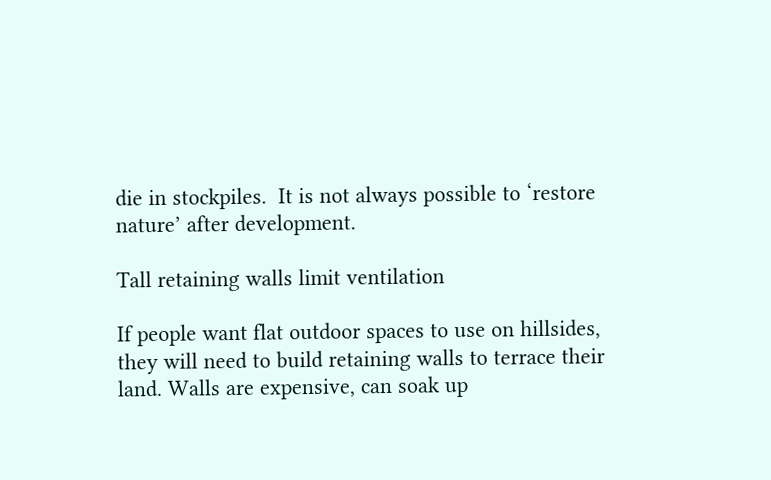die in stockpiles.  It is not always possible to ‘restore nature’ after development.

Tall retaining walls limit ventilation

If people want flat outdoor spaces to use on hillsides, they will need to build retaining walls to terrace their land. Walls are expensive, can soak up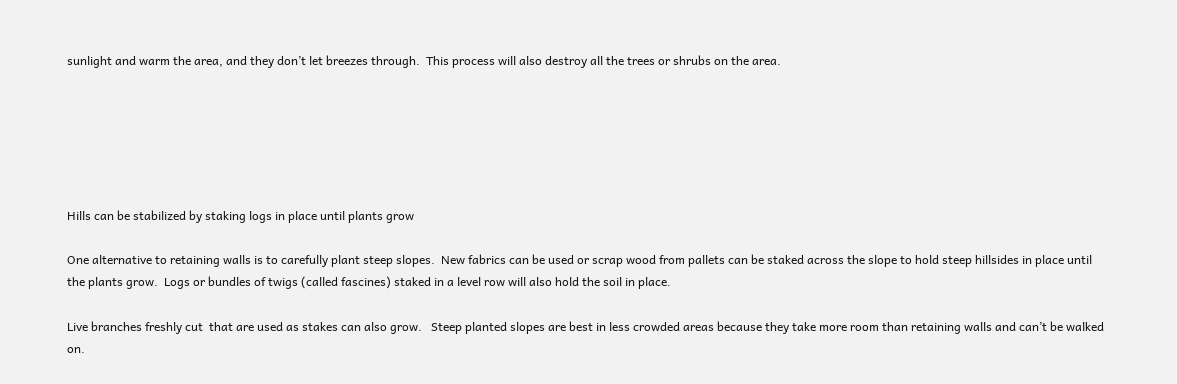sunlight and warm the area, and they don’t let breezes through.  This process will also destroy all the trees or shrubs on the area.






Hills can be stabilized by staking logs in place until plants grow

One alternative to retaining walls is to carefully plant steep slopes.  New fabrics can be used or scrap wood from pallets can be staked across the slope to hold steep hillsides in place until the plants grow.  Logs or bundles of twigs (called fascines) staked in a level row will also hold the soil in place.

Live branches freshly cut  that are used as stakes can also grow.   Steep planted slopes are best in less crowded areas because they take more room than retaining walls and can’t be walked on.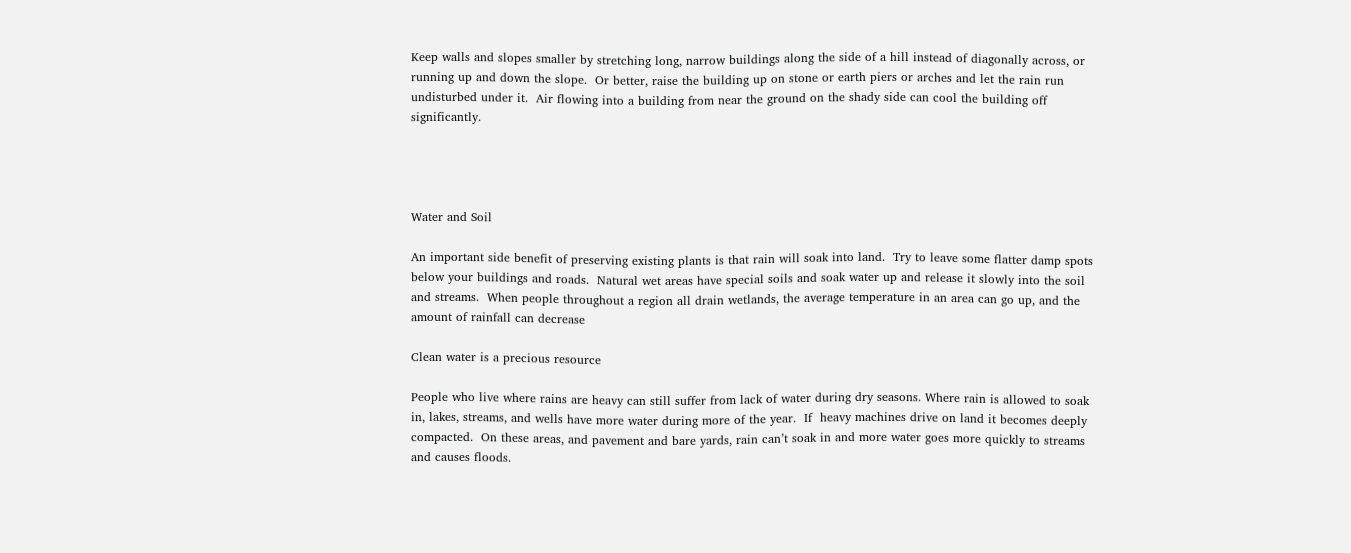Keep walls and slopes smaller by stretching long, narrow buildings along the side of a hill instead of diagonally across, or running up and down the slope.  Or better, raise the building up on stone or earth piers or arches and let the rain run undisturbed under it.  Air flowing into a building from near the ground on the shady side can cool the building off significantly.




Water and Soil

An important side benefit of preserving existing plants is that rain will soak into land.  Try to leave some flatter damp spots below your buildings and roads.  Natural wet areas have special soils and soak water up and release it slowly into the soil and streams.  When people throughout a region all drain wetlands, the average temperature in an area can go up, and the amount of rainfall can decrease

Clean water is a precious resource

People who live where rains are heavy can still suffer from lack of water during dry seasons. Where rain is allowed to soak in, lakes, streams, and wells have more water during more of the year.  If  heavy machines drive on land it becomes deeply compacted.  On these areas, and pavement and bare yards, rain can’t soak in and more water goes more quickly to streams and causes floods.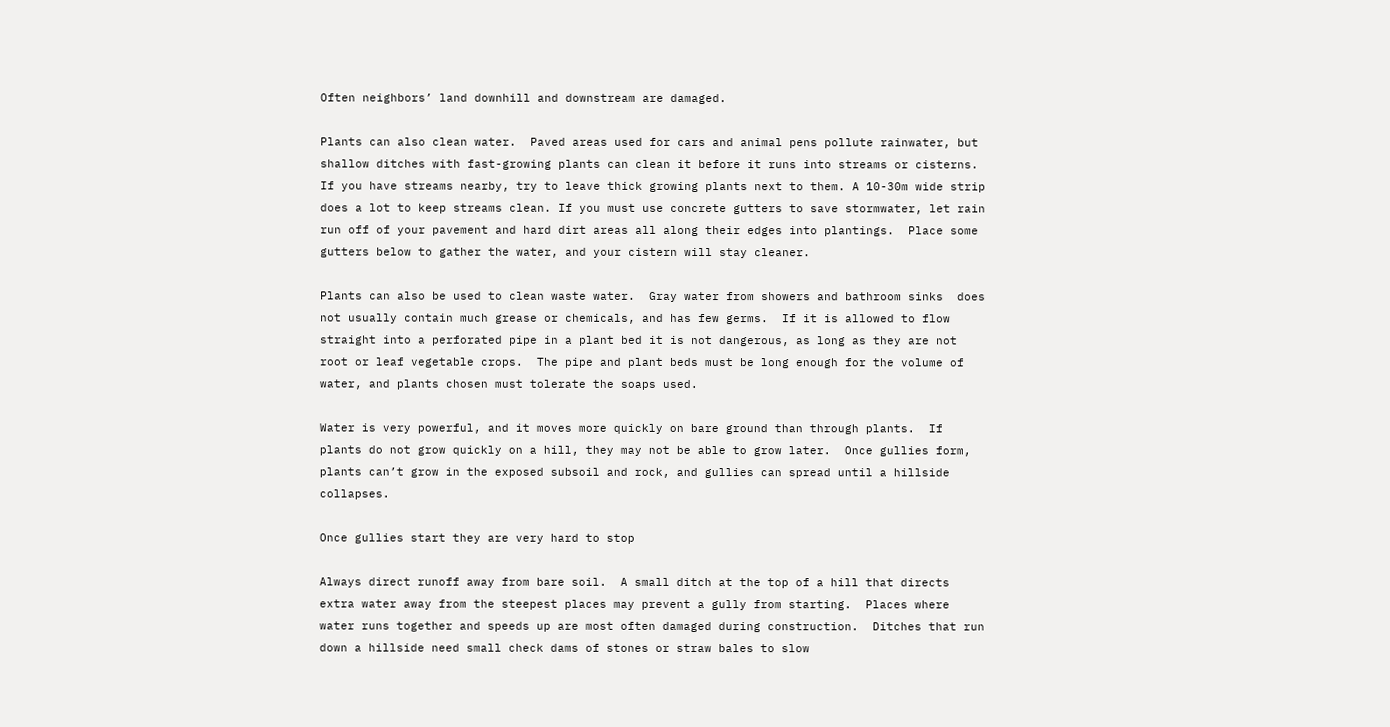Often neighbors’ land downhill and downstream are damaged.

Plants can also clean water.  Paved areas used for cars and animal pens pollute rainwater, but shallow ditches with fast-growing plants can clean it before it runs into streams or cisterns.  If you have streams nearby, try to leave thick growing plants next to them. A 10-30m wide strip does a lot to keep streams clean. If you must use concrete gutters to save stormwater, let rain run off of your pavement and hard dirt areas all along their edges into plantings.  Place some gutters below to gather the water, and your cistern will stay cleaner.

Plants can also be used to clean waste water.  Gray water from showers and bathroom sinks  does not usually contain much grease or chemicals, and has few germs.  If it is allowed to flow straight into a perforated pipe in a plant bed it is not dangerous, as long as they are not root or leaf vegetable crops.  The pipe and plant beds must be long enough for the volume of water, and plants chosen must tolerate the soaps used.

Water is very powerful, and it moves more quickly on bare ground than through plants.  If plants do not grow quickly on a hill, they may not be able to grow later.  Once gullies form, plants can’t grow in the exposed subsoil and rock, and gullies can spread until a hillside collapses.

Once gullies start they are very hard to stop

Always direct runoff away from bare soil.  A small ditch at the top of a hill that directs extra water away from the steepest places may prevent a gully from starting.  Places where water runs together and speeds up are most often damaged during construction.  Ditches that run down a hillside need small check dams of stones or straw bales to slow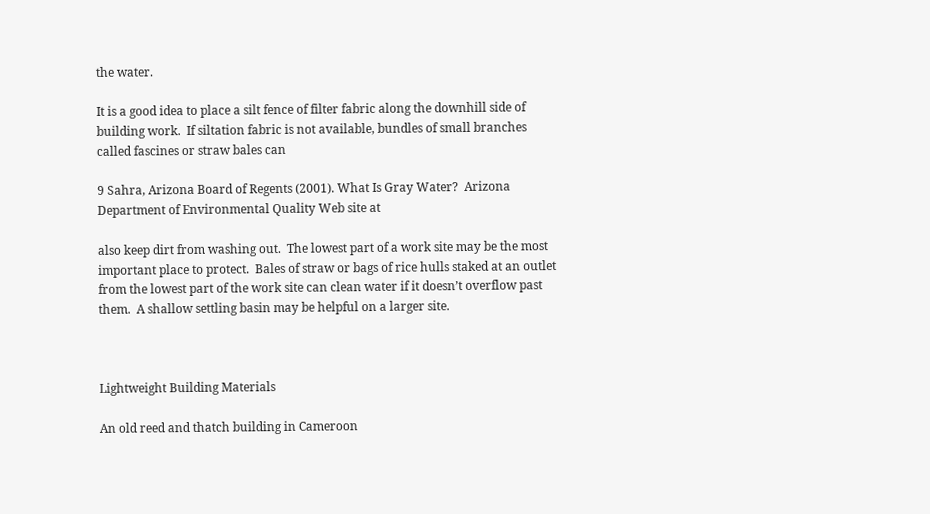the water.

It is a good idea to place a silt fence of filter fabric along the downhill side of building work.  If siltation fabric is not available, bundles of small branches called fascines or straw bales can

9 Sahra, Arizona Board of Regents (2001). What Is Gray Water?  Arizona Department of Environmental Quality Web site at

also keep dirt from washing out.  The lowest part of a work site may be the most important place to protect.  Bales of straw or bags of rice hulls staked at an outlet from the lowest part of the work site can clean water if it doesn’t overflow past them.  A shallow settling basin may be helpful on a larger site.



Lightweight Building Materials

An old reed and thatch building in Cameroon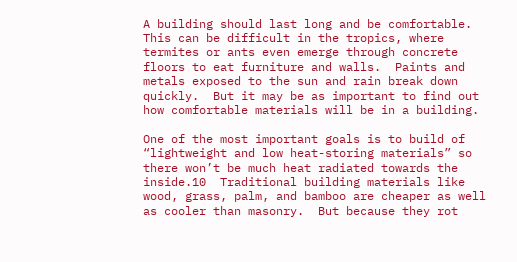A building should last long and be comfortable. This can be difficult in the tropics, where termites or ants even emerge through concrete floors to eat furniture and walls.  Paints and metals exposed to the sun and rain break down quickly.  But it may be as important to find out how comfortable materials will be in a building.

One of the most important goals is to build of “lightweight and low heat-storing materials” so there won’t be much heat radiated towards the inside.10  Traditional building materials like wood, grass, palm, and bamboo are cheaper as well as cooler than masonry.  But because they rot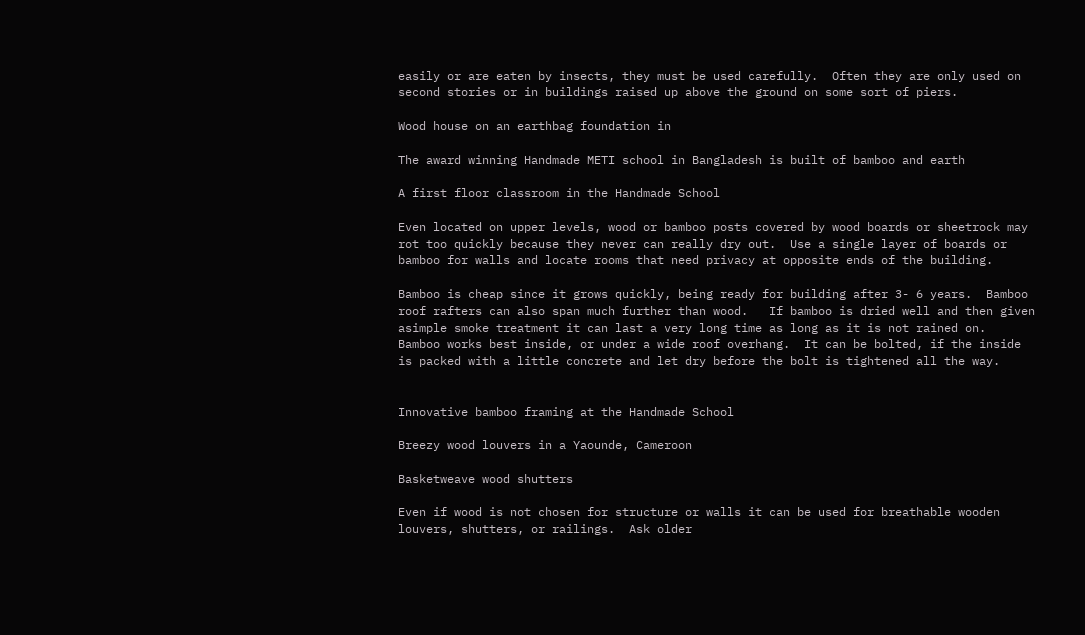easily or are eaten by insects, they must be used carefully.  Often they are only used on second stories or in buildings raised up above the ground on some sort of piers.

Wood house on an earthbag foundation in

The award winning Handmade METI school in Bangladesh is built of bamboo and earth

A first floor classroom in the Handmade School

Even located on upper levels, wood or bamboo posts covered by wood boards or sheetrock may rot too quickly because they never can really dry out.  Use a single layer of boards or bamboo for walls and locate rooms that need privacy at opposite ends of the building.

Bamboo is cheap since it grows quickly, being ready for building after 3- 6 years.  Bamboo roof rafters can also span much further than wood.   If bamboo is dried well and then given asimple smoke treatment it can last a very long time as long as it is not rained on.  Bamboo works best inside, or under a wide roof overhang.  It can be bolted, if the inside is packed with a little concrete and let dry before the bolt is tightened all the way.


Innovative bamboo framing at the Handmade School

Breezy wood louvers in a Yaounde, Cameroon

Basketweave wood shutters

Even if wood is not chosen for structure or walls it can be used for breathable wooden louvers, shutters, or railings.  Ask older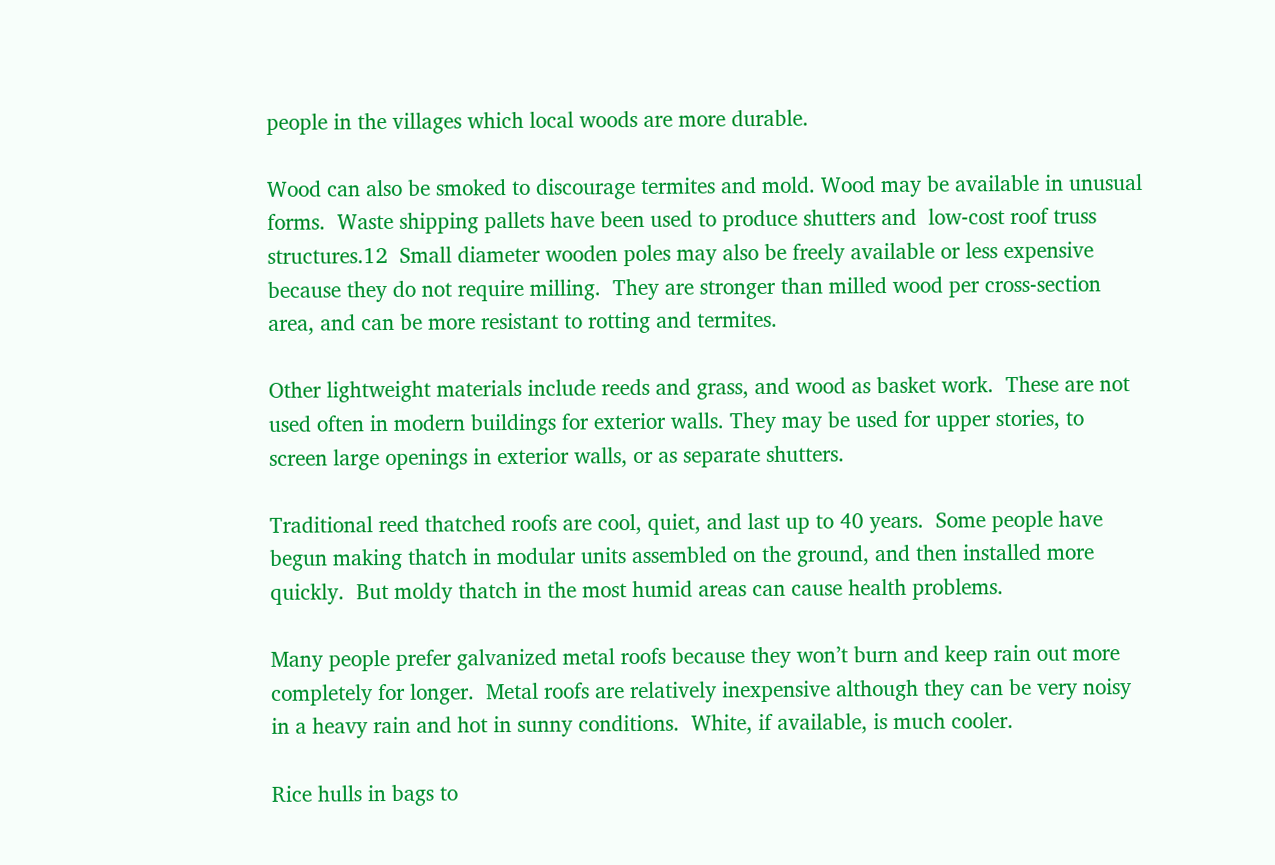people in the villages which local woods are more durable.

Wood can also be smoked to discourage termites and mold. Wood may be available in unusual forms.  Waste shipping pallets have been used to produce shutters and  low-cost roof truss structures.12  Small diameter wooden poles may also be freely available or less expensive because they do not require milling.  They are stronger than milled wood per cross-section area, and can be more resistant to rotting and termites.

Other lightweight materials include reeds and grass, and wood as basket work.  These are not used often in modern buildings for exterior walls. They may be used for upper stories, to screen large openings in exterior walls, or as separate shutters.

Traditional reed thatched roofs are cool, quiet, and last up to 40 years.  Some people have begun making thatch in modular units assembled on the ground, and then installed more quickly.  But moldy thatch in the most humid areas can cause health problems.

Many people prefer galvanized metal roofs because they won’t burn and keep rain out more completely for longer.  Metal roofs are relatively inexpensive although they can be very noisy in a heavy rain and hot in sunny conditions.  White, if available, is much cooler.

Rice hulls in bags to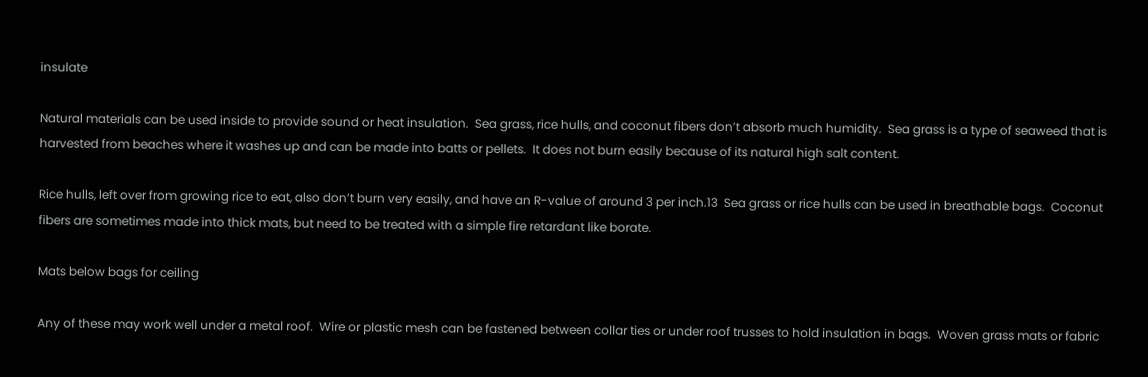insulate

Natural materials can be used inside to provide sound or heat insulation.  Sea grass, rice hulls, and coconut fibers don’t absorb much humidity.  Sea grass is a type of seaweed that is harvested from beaches where it washes up and can be made into batts or pellets.  It does not burn easily because of its natural high salt content.

Rice hulls, left over from growing rice to eat, also don’t burn very easily, and have an R-value of around 3 per inch.13  Sea grass or rice hulls can be used in breathable bags.  Coconut fibers are sometimes made into thick mats, but need to be treated with a simple fire retardant like borate.

Mats below bags for ceiling

Any of these may work well under a metal roof.  Wire or plastic mesh can be fastened between collar ties or under roof trusses to hold insulation in bags.  Woven grass mats or fabric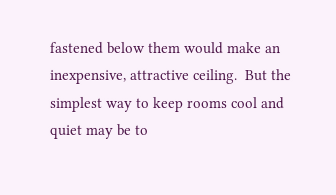fastened below them would make an inexpensive, attractive ceiling.  But the simplest way to keep rooms cool and quiet may be to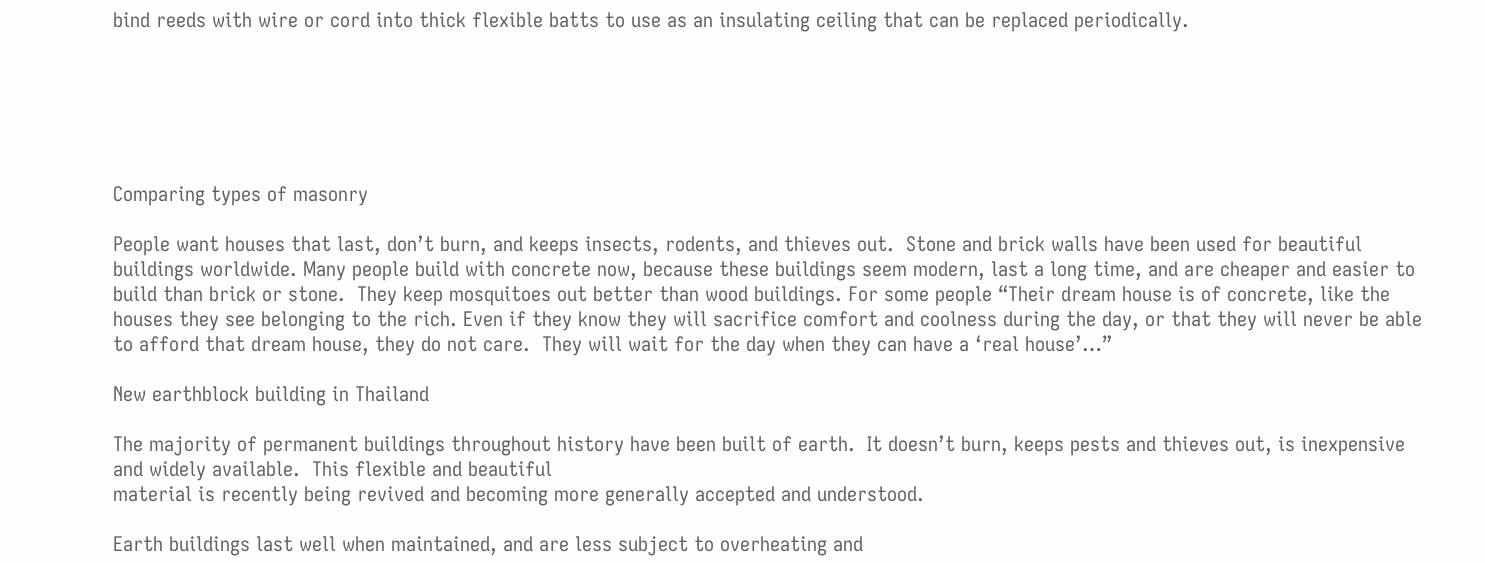bind reeds with wire or cord into thick flexible batts to use as an insulating ceiling that can be replaced periodically.






Comparing types of masonry

People want houses that last, don’t burn, and keeps insects, rodents, and thieves out.  Stone and brick walls have been used for beautiful buildings worldwide. Many people build with concrete now, because these buildings seem modern, last a long time, and are cheaper and easier to build than brick or stone.  They keep mosquitoes out better than wood buildings. For some people “Their dream house is of concrete, like the houses they see belonging to the rich. Even if they know they will sacrifice comfort and coolness during the day, or that they will never be able to afford that dream house, they do not care.  They will wait for the day when they can have a ‘real house’…”

New earthblock building in Thailand

The majority of permanent buildings throughout history have been built of earth.  It doesn’t burn, keeps pests and thieves out, is inexpensive and widely available.  This flexible and beautiful
material is recently being revived and becoming more generally accepted and understood.

Earth buildings last well when maintained, and are less subject to overheating and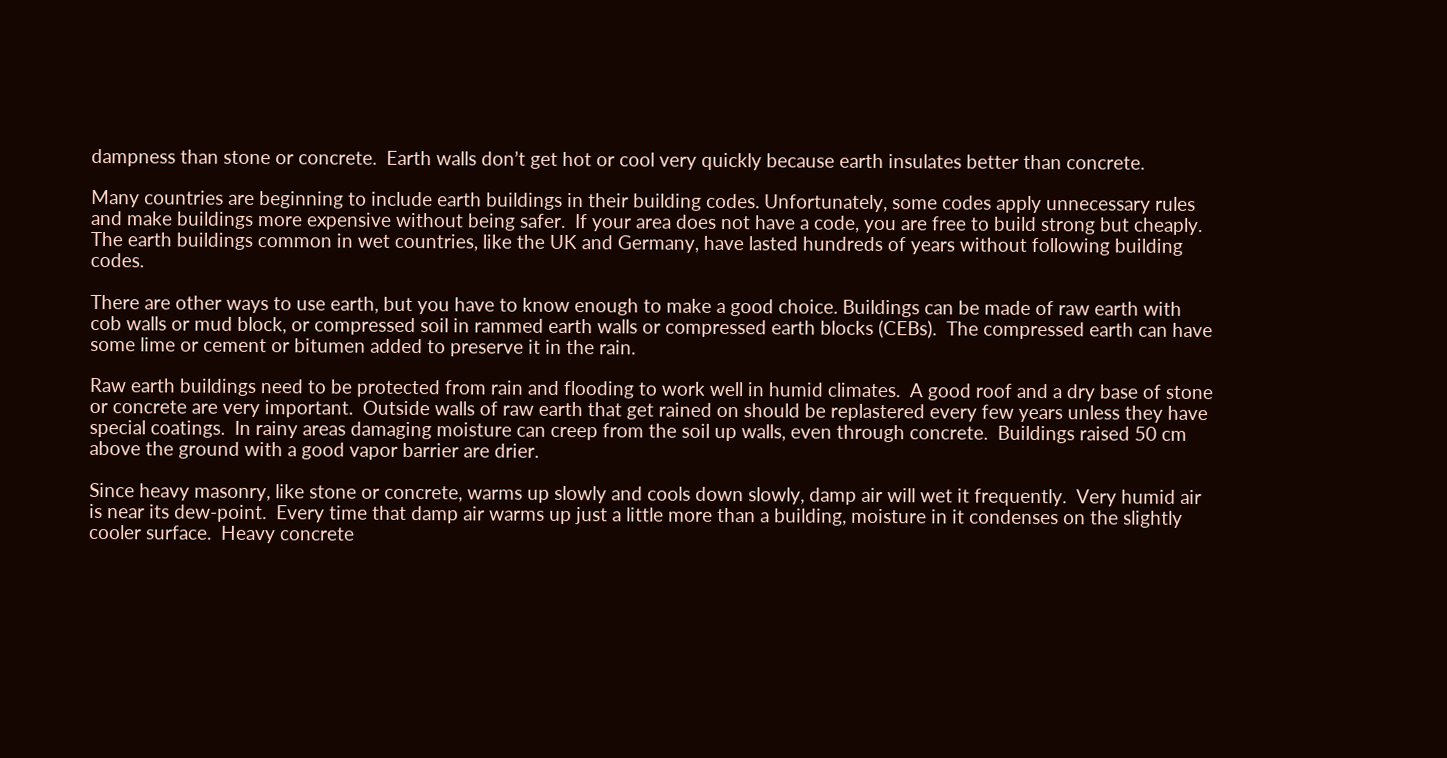dampness than stone or concrete.  Earth walls don’t get hot or cool very quickly because earth insulates better than concrete.

Many countries are beginning to include earth buildings in their building codes. Unfortunately, some codes apply unnecessary rules and make buildings more expensive without being safer.  If your area does not have a code, you are free to build strong but cheaply.  The earth buildings common in wet countries, like the UK and Germany, have lasted hundreds of years without following building codes.

There are other ways to use earth, but you have to know enough to make a good choice. Buildings can be made of raw earth with cob walls or mud block, or compressed soil in rammed earth walls or compressed earth blocks (CEBs).  The compressed earth can have some lime or cement or bitumen added to preserve it in the rain.

Raw earth buildings need to be protected from rain and flooding to work well in humid climates.  A good roof and a dry base of stone or concrete are very important.  Outside walls of raw earth that get rained on should be replastered every few years unless they have special coatings.  In rainy areas damaging moisture can creep from the soil up walls, even through concrete.  Buildings raised 50 cm above the ground with a good vapor barrier are drier.

Since heavy masonry, like stone or concrete, warms up slowly and cools down slowly, damp air will wet it frequently.  Very humid air is near its dew-point.  Every time that damp air warms up just a little more than a building, moisture in it condenses on the slightly cooler surface.  Heavy concrete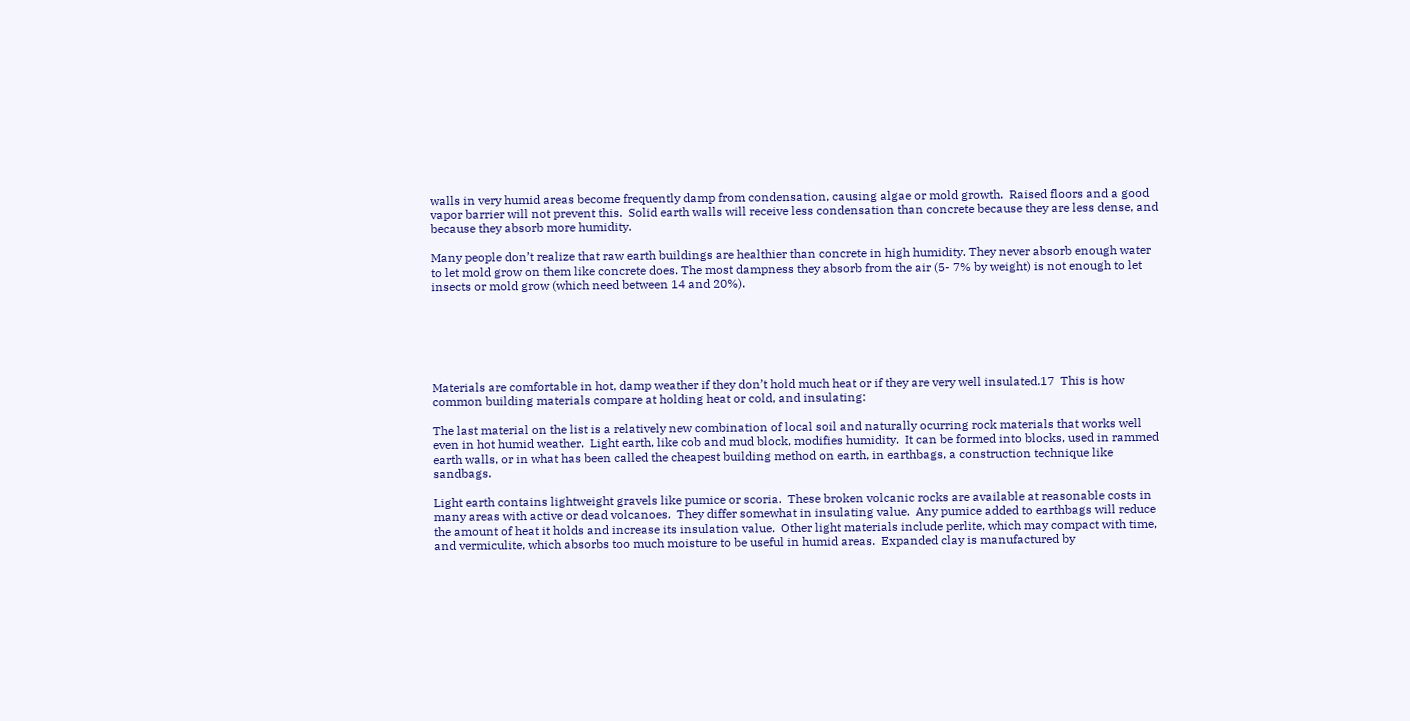walls in very humid areas become frequently damp from condensation, causing algae or mold growth.  Raised floors and a good vapor barrier will not prevent this.  Solid earth walls will receive less condensation than concrete because they are less dense, and because they absorb more humidity.

Many people don’t realize that raw earth buildings are healthier than concrete in high humidity. They never absorb enough water to let mold grow on them like concrete does. The most dampness they absorb from the air (5- 7% by weight) is not enough to let insects or mold grow (which need between 14 and 20%).






Materials are comfortable in hot, damp weather if they don’t hold much heat or if they are very well insulated.17  This is how common building materials compare at holding heat or cold, and insulating:

The last material on the list is a relatively new combination of local soil and naturally ocurring rock materials that works well even in hot humid weather.  Light earth, like cob and mud block, modifies humidity.  It can be formed into blocks, used in rammed earth walls, or in what has been called the cheapest building method on earth, in earthbags, a construction technique like sandbags.

Light earth contains lightweight gravels like pumice or scoria.  These broken volcanic rocks are available at reasonable costs in many areas with active or dead volcanoes.  They differ somewhat in insulating value.  Any pumice added to earthbags will reduce the amount of heat it holds and increase its insulation value.  Other light materials include perlite, which may compact with time, and vermiculite, which absorbs too much moisture to be useful in humid areas.  Expanded clay is manufactured by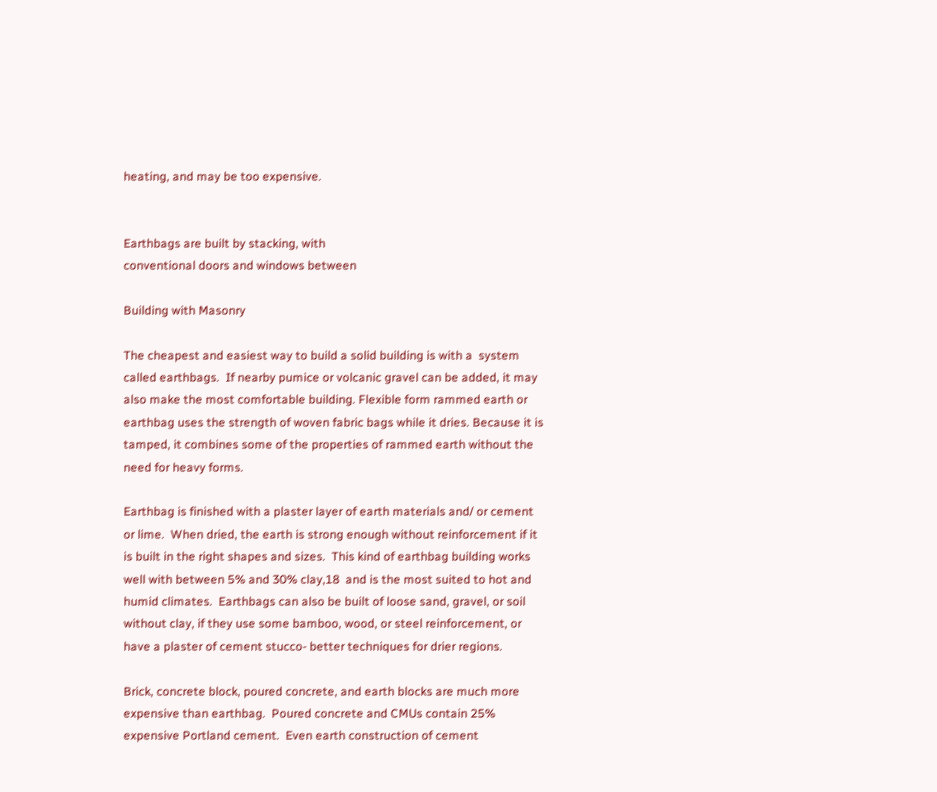heating, and may be too expensive.


Earthbags are built by stacking, with
conventional doors and windows between

Building with Masonry

The cheapest and easiest way to build a solid building is with a  system called earthbags.  If nearby pumice or volcanic gravel can be added, it may also make the most comfortable building. Flexible form rammed earth or earthbag uses the strength of woven fabric bags while it dries. Because it is tamped, it combines some of the properties of rammed earth without the need for heavy forms.

Earthbag is finished with a plaster layer of earth materials and/ or cement or lime.  When dried, the earth is strong enough without reinforcement if it is built in the right shapes and sizes.  This kind of earthbag building works well with between 5% and 30% clay,18  and is the most suited to hot and humid climates.  Earthbags can also be built of loose sand, gravel, or soil without clay, if they use some bamboo, wood, or steel reinforcement, or have a plaster of cement stucco- better techniques for drier regions.

Brick, concrete block, poured concrete, and earth blocks are much more expensive than earthbag.  Poured concrete and CMUs contain 25% expensive Portland cement.  Even earth construction of cement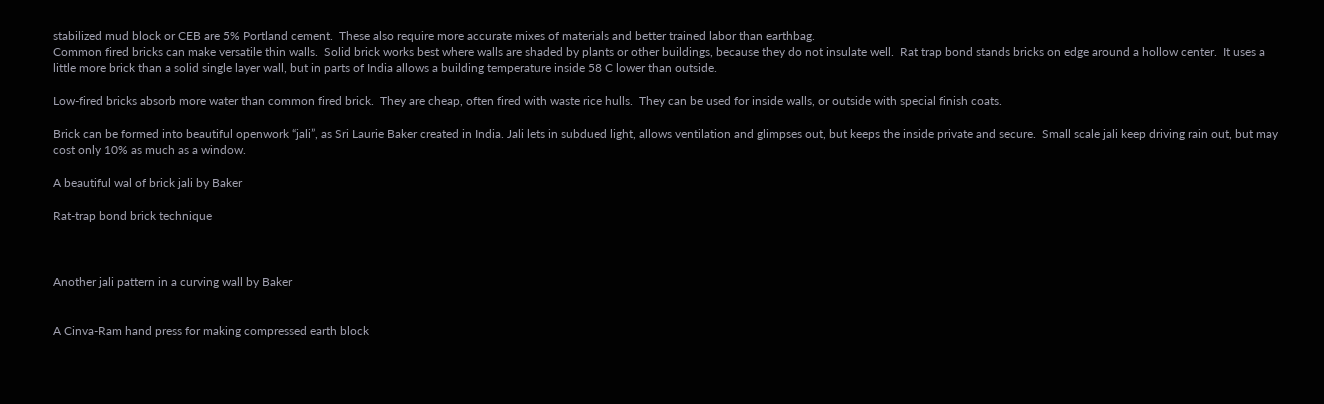stabilized mud block or CEB are 5% Portland cement.  These also require more accurate mixes of materials and better trained labor than earthbag.
Common fired bricks can make versatile thin walls.  Solid brick works best where walls are shaded by plants or other buildings, because they do not insulate well.  Rat trap bond stands bricks on edge around a hollow center.  It uses a little more brick than a solid single layer wall, but in parts of India allows a building temperature inside 58 C lower than outside.

Low-fired bricks absorb more water than common fired brick.  They are cheap, often fired with waste rice hulls.  They can be used for inside walls, or outside with special finish coats.

Brick can be formed into beautiful openwork “jali”, as Sri Laurie Baker created in India. Jali lets in subdued light, allows ventilation and glimpses out, but keeps the inside private and secure.  Small scale jali keep driving rain out, but may cost only 10% as much as a window.

A beautiful wal of brick jali by Baker

Rat-trap bond brick technique



Another jali pattern in a curving wall by Baker


A Cinva-Ram hand press for making compressed earth block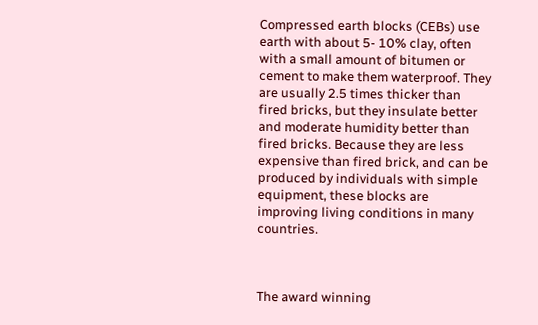Compressed earth blocks (CEBs) use earth with about 5- 10% clay, often with a small amount of bitumen or cement to make them waterproof. They are usually 2.5 times thicker than fired bricks, but they insulate better and moderate humidity better than fired bricks. Because they are less expensive than fired brick, and can be produced by individuals with simple equipment, these blocks are improving living conditions in many countries.



The award winning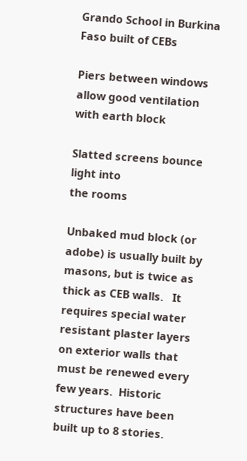Grando School in Burkina Faso built of CEBs

Piers between windows allow good ventilation with earth block

Slatted screens bounce light into
the rooms

Unbaked mud block (or adobe) is usually built by masons, but is twice as thick as CEB walls.   It requires special water resistant plaster layers on exterior walls that must be renewed every few years.  Historic structures have been built up to 8 stories.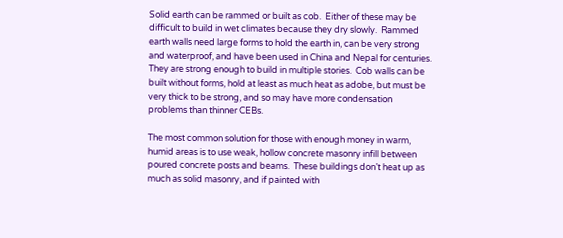Solid earth can be rammed or built as cob.  Either of these may be difficult to build in wet climates because they dry slowly.  Rammed earth walls need large forms to hold the earth in, can be very strong and waterproof, and have been used in China and Nepal for centuries. They are strong enough to build in multiple stories.  Cob walls can be built without forms, hold at least as much heat as adobe, but must be very thick to be strong, and so may have more condensation problems than thinner CEBs.

The most common solution for those with enough money in warm, humid areas is to use weak, hollow concrete masonry infill between poured concrete posts and beams.  These buildings don’t heat up as much as solid masonry, and if painted with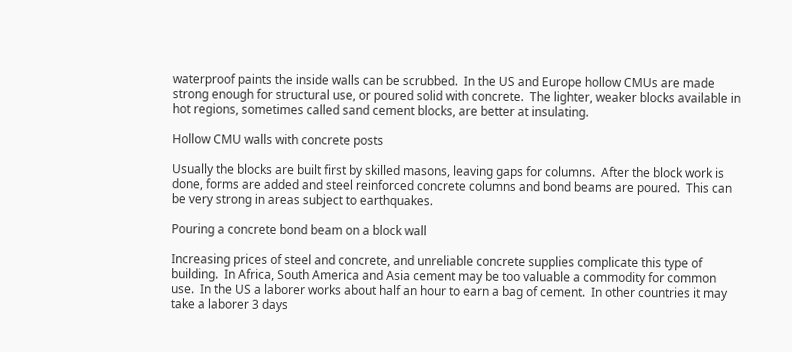waterproof paints the inside walls can be scrubbed.  In the US and Europe hollow CMUs are made strong enough for structural use, or poured solid with concrete.  The lighter, weaker blocks available in hot regions, sometimes called sand cement blocks, are better at insulating.

Hollow CMU walls with concrete posts

Usually the blocks are built first by skilled masons, leaving gaps for columns.  After the block work is done, forms are added and steel reinforced concrete columns and bond beams are poured.  This can be very strong in areas subject to earthquakes.

Pouring a concrete bond beam on a block wall

Increasing prices of steel and concrete, and unreliable concrete supplies complicate this type of building.  In Africa, South America and Asia cement may be too valuable a commodity for common use.  In the US a laborer works about half an hour to earn a bag of cement.  In other countries it may take a laborer 3 days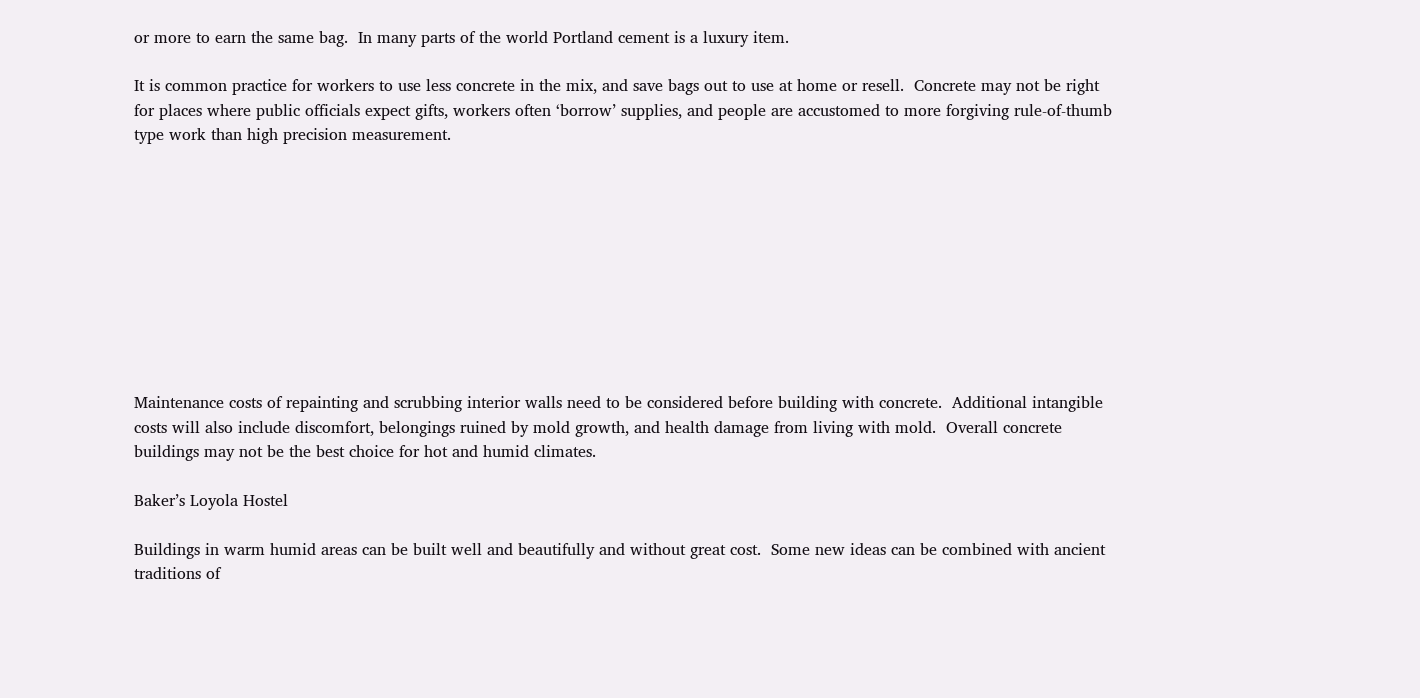or more to earn the same bag.  In many parts of the world Portland cement is a luxury item.

It is common practice for workers to use less concrete in the mix, and save bags out to use at home or resell.  Concrete may not be right for places where public officials expect gifts, workers often ‘borrow’ supplies, and people are accustomed to more forgiving rule-of-thumb type work than high precision measurement.










Maintenance costs of repainting and scrubbing interior walls need to be considered before building with concrete.  Additional intangible costs will also include discomfort, belongings ruined by mold growth, and health damage from living with mold.  Overall concrete buildings may not be the best choice for hot and humid climates.

Baker’s Loyola Hostel

Buildings in warm humid areas can be built well and beautifully and without great cost.  Some new ideas can be combined with ancient traditions of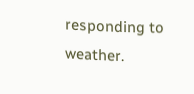responding to weather.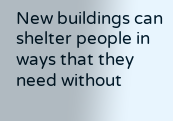New buildings can shelter people in ways that they need without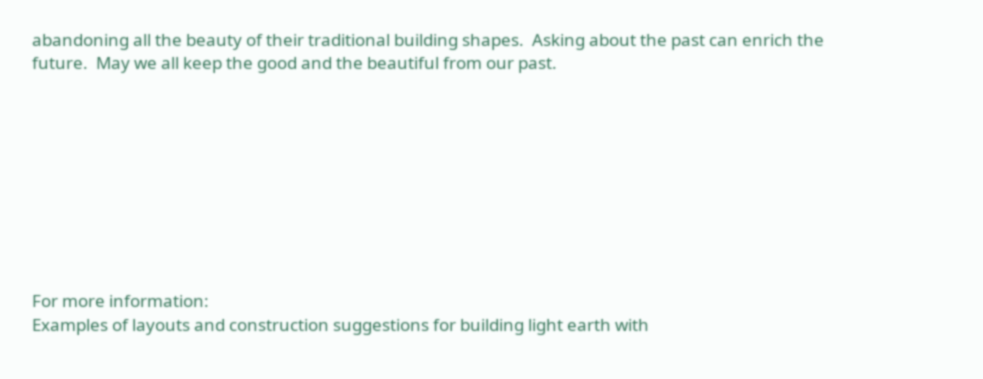abandoning all the beauty of their traditional building shapes.  Asking about the past can enrich the future.  May we all keep the good and the beautiful from our past.









For more information:
Examples of layouts and construction suggestions for building light earth with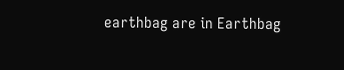earthbag are in Earthbag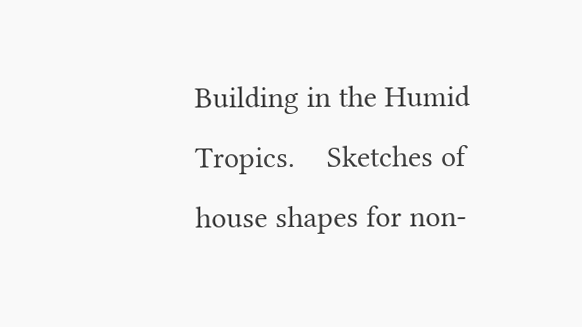Building in the Humid Tropics.    Sketches of house shapes for non-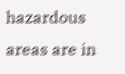hazardous areas are in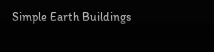Simple Earth Buildings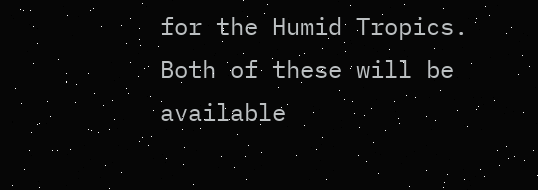for the Humid Tropics.    Both of these will be available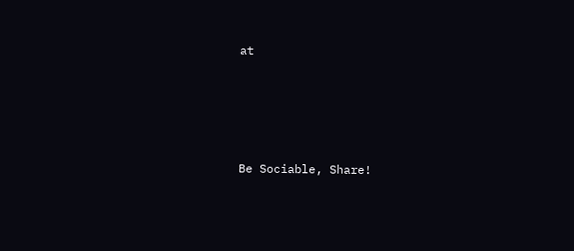at








Be Sociable, Share!